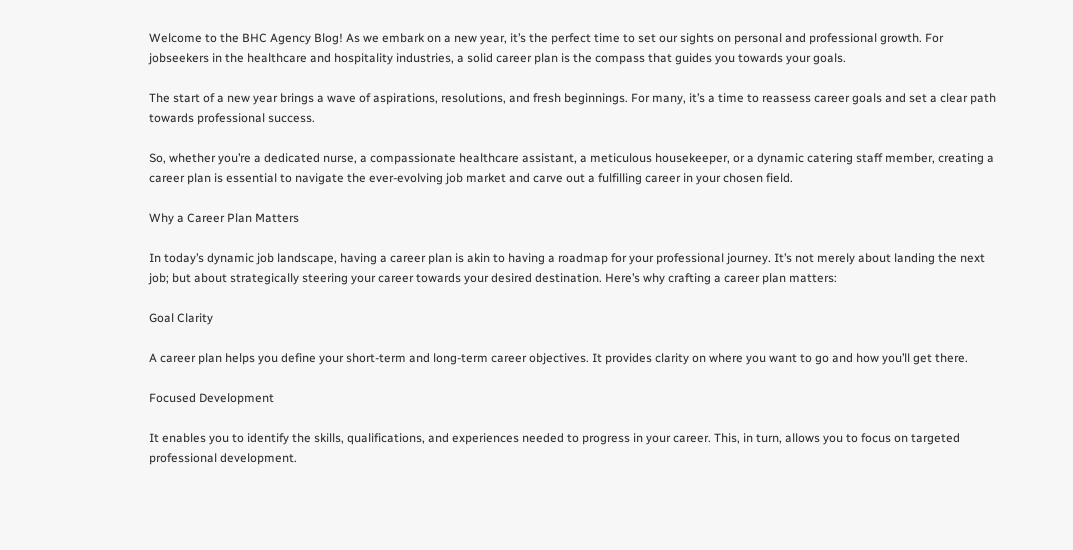Welcome to the BHC Agency Blog! As we embark on a new year, it’s the perfect time to set our sights on personal and professional growth. For jobseekers in the healthcare and hospitality industries, a solid career plan is the compass that guides you towards your goals.

The start of a new year brings a wave of aspirations, resolutions, and fresh beginnings. For many, it’s a time to reassess career goals and set a clear path towards professional success.

So, whether you’re a dedicated nurse, a compassionate healthcare assistant, a meticulous housekeeper, or a dynamic catering staff member, creating a career plan is essential to navigate the ever-evolving job market and carve out a fulfilling career in your chosen field.

Why a Career Plan Matters

In today’s dynamic job landscape, having a career plan is akin to having a roadmap for your professional journey. It’s not merely about landing the next job; but about strategically steering your career towards your desired destination. Here’s why crafting a career plan matters:

Goal Clarity

A career plan helps you define your short-term and long-term career objectives. It provides clarity on where you want to go and how you’ll get there.

Focused Development

It enables you to identify the skills, qualifications, and experiences needed to progress in your career. This, in turn, allows you to focus on targeted professional development.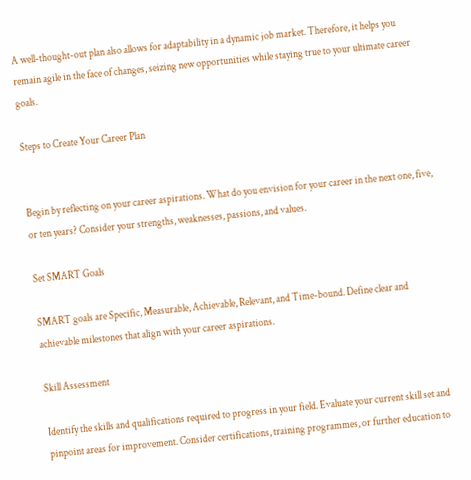A well-thought-out plan also allows for adaptability in a dynamic job market. Therefore, it helps you remain agile in the face of changes, seizing new opportunities while staying true to your ultimate career goals.

Steps to Create Your Career Plan


Begin by reflecting on your career aspirations. What do you envision for your career in the next one, five, or ten years? Consider your strengths, weaknesses, passions, and values.

Set SMART Goals

SMART goals are Specific, Measurable, Achievable, Relevant, and Time-bound. Define clear and achievable milestones that align with your career aspirations.

Skill Assessment

Identify the skills and qualifications required to progress in your field. Evaluate your current skill set and pinpoint areas for improvement. Consider certifications, training programmes, or further education to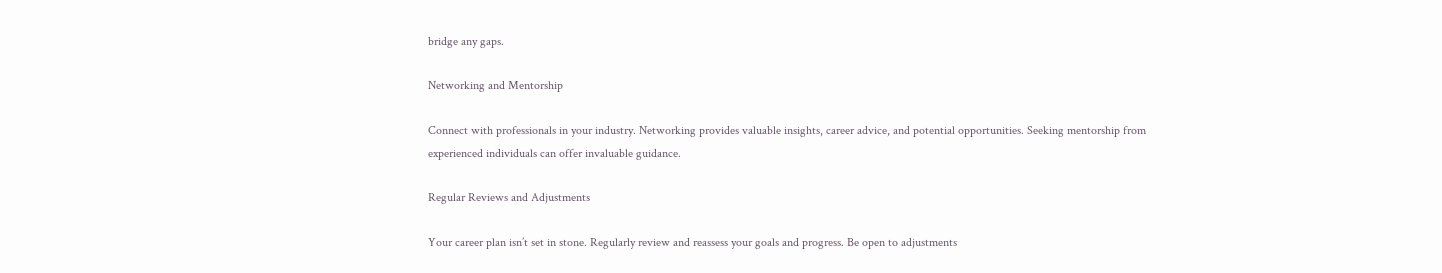bridge any gaps.

Networking and Mentorship

Connect with professionals in your industry. Networking provides valuable insights, career advice, and potential opportunities. Seeking mentorship from experienced individuals can offer invaluable guidance.

Regular Reviews and Adjustments

Your career plan isn’t set in stone. Regularly review and reassess your goals and progress. Be open to adjustments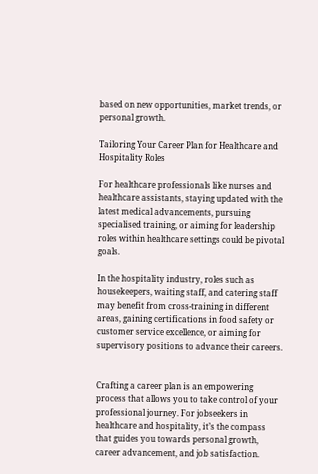based on new opportunities, market trends, or personal growth.

Tailoring Your Career Plan for Healthcare and Hospitality Roles

For healthcare professionals like nurses and healthcare assistants, staying updated with the latest medical advancements, pursuing specialised training, or aiming for leadership roles within healthcare settings could be pivotal goals.

In the hospitality industry, roles such as housekeepers, waiting staff, and catering staff may benefit from cross-training in different areas, gaining certifications in food safety or customer service excellence, or aiming for supervisory positions to advance their careers.


Crafting a career plan is an empowering process that allows you to take control of your professional journey. For jobseekers in healthcare and hospitality, it’s the compass that guides you towards personal growth, career advancement, and job satisfaction.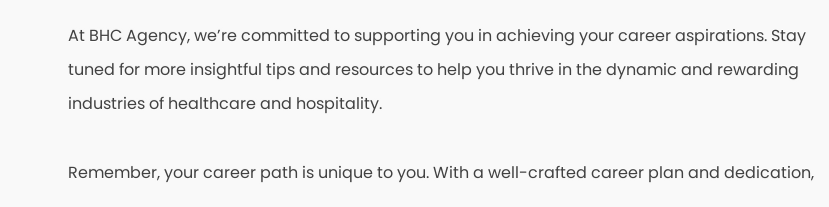At BHC Agency, we’re committed to supporting you in achieving your career aspirations. Stay tuned for more insightful tips and resources to help you thrive in the dynamic and rewarding industries of healthcare and hospitality.

Remember, your career path is unique to you. With a well-crafted career plan and dedication,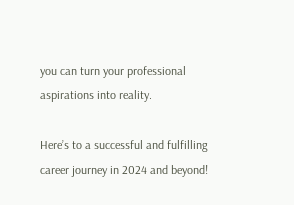you can turn your professional aspirations into reality.

Here’s to a successful and fulfilling career journey in 2024 and beyond!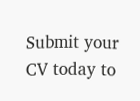Submit your CV today to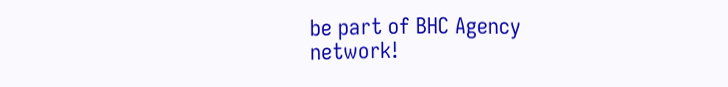be part of BHC Agency network!